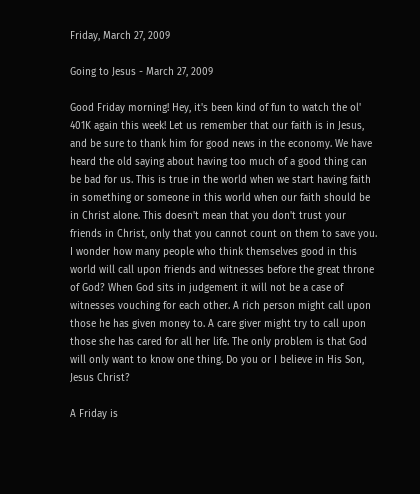Friday, March 27, 2009

Going to Jesus - March 27, 2009

Good Friday morning! Hey, it's been kind of fun to watch the ol' 401K again this week! Let us remember that our faith is in Jesus, and be sure to thank him for good news in the economy. We have heard the old saying about having too much of a good thing can be bad for us. This is true in the world when we start having faith in something or someone in this world when our faith should be in Christ alone. This doesn't mean that you don't trust your friends in Christ, only that you cannot count on them to save you. I wonder how many people who think themselves good in this world will call upon friends and witnesses before the great throne of God? When God sits in judgement it will not be a case of witnesses vouching for each other. A rich person might call upon those he has given money to. A care giver might try to call upon those she has cared for all her life. The only problem is that God will only want to know one thing. Do you or I believe in His Son, Jesus Christ?

A Friday is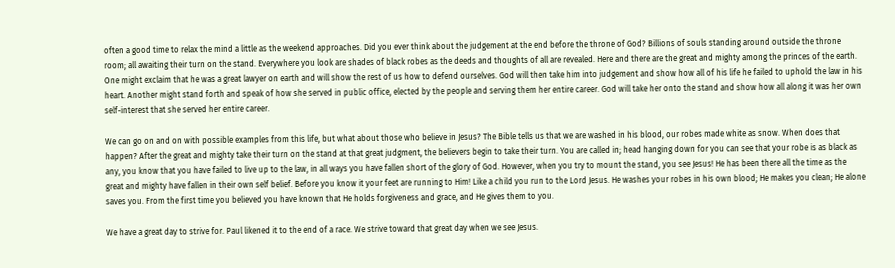often a good time to relax the mind a little as the weekend approaches. Did you ever think about the judgement at the end before the throne of God? Billions of souls standing around outside the throne room; all awaiting their turn on the stand. Everywhere you look are shades of black robes as the deeds and thoughts of all are revealed. Here and there are the great and mighty among the princes of the earth. One might exclaim that he was a great lawyer on earth and will show the rest of us how to defend ourselves. God will then take him into judgement and show how all of his life he failed to uphold the law in his heart. Another might stand forth and speak of how she served in public office, elected by the people and serving them her entire career. God will take her onto the stand and show how all along it was her own self-interest that she served her entire career.

We can go on and on with possible examples from this life, but what about those who believe in Jesus? The Bible tells us that we are washed in his blood, our robes made white as snow. When does that happen? After the great and mighty take their turn on the stand at that great judgment, the believers begin to take their turn. You are called in; head hanging down for you can see that your robe is as black as any, you know that you have failed to live up to the law, in all ways you have fallen short of the glory of God. However, when you try to mount the stand, you see Jesus! He has been there all the time as the great and mighty have fallen in their own self belief. Before you know it your feet are running to Him! Like a child you run to the Lord Jesus. He washes your robes in his own blood; He makes you clean; He alone saves you. From the first time you believed you have known that He holds forgiveness and grace, and He gives them to you.

We have a great day to strive for. Paul likened it to the end of a race. We strive toward that great day when we see Jesus.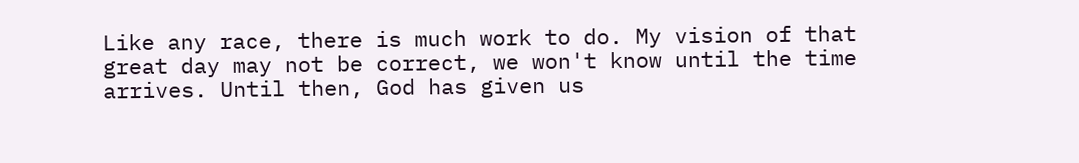Like any race, there is much work to do. My vision of that great day may not be correct, we won't know until the time arrives. Until then, God has given us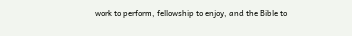work to perform, fellowship to enjoy, and the Bible to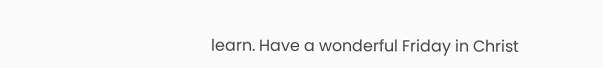learn. Have a wonderful Friday in Christ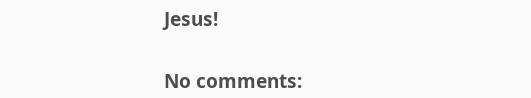Jesus!


No comments: